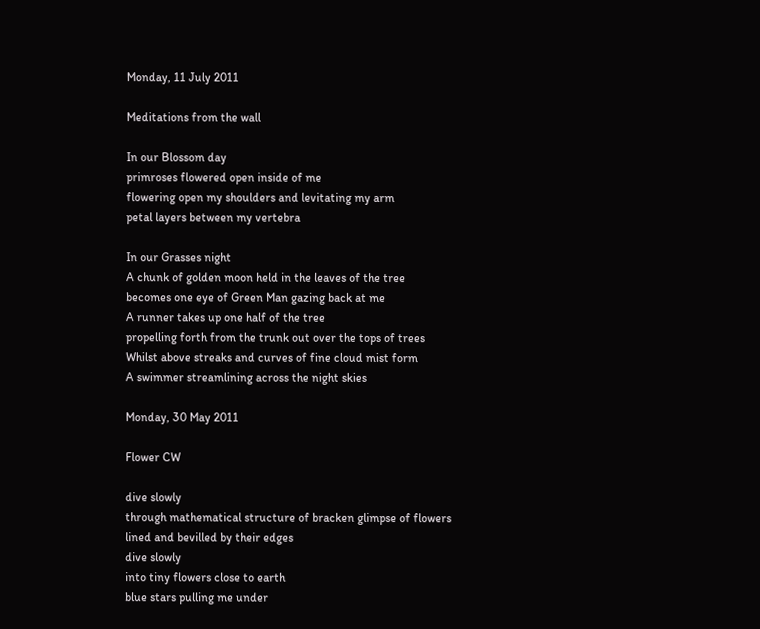Monday, 11 July 2011

Meditations from the wall

In our Blossom day
primroses flowered open inside of me
flowering open my shoulders and levitating my arm
petal layers between my vertebra

In our Grasses night
A chunk of golden moon held in the leaves of the tree
becomes one eye of Green Man gazing back at me
A runner takes up one half of the tree
propelling forth from the trunk out over the tops of trees
Whilst above streaks and curves of fine cloud mist form
A swimmer streamlining across the night skies

Monday, 30 May 2011

Flower CW

dive slowly
through mathematical structure of bracken glimpse of flowers
lined and bevilled by their edges
dive slowly
into tiny flowers close to earth
blue stars pulling me under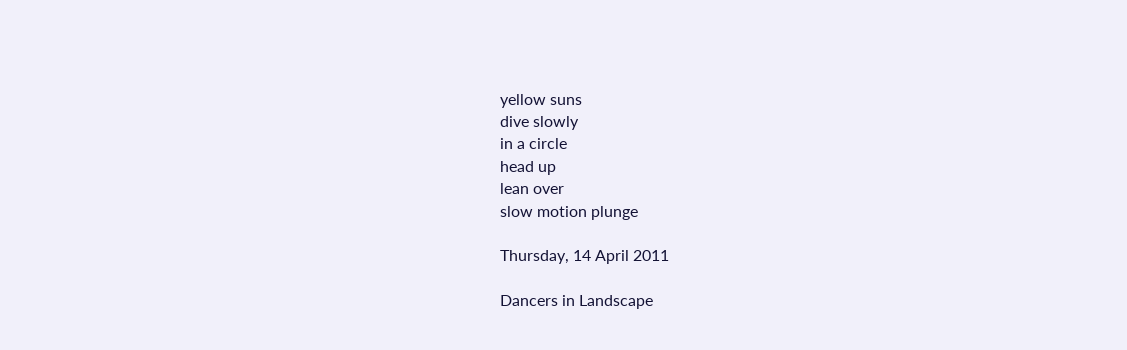yellow suns
dive slowly
in a circle
head up
lean over
slow motion plunge

Thursday, 14 April 2011

Dancers in Landscape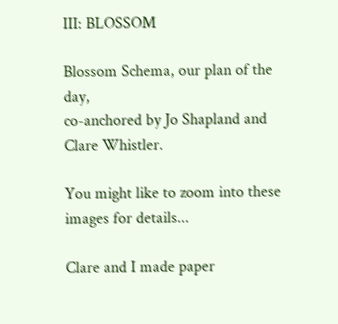III: BLOSSOM

Blossom Schema, our plan of the day,
co-anchored by Jo Shapland and Clare Whistler.

You might like to zoom into these images for details...

Clare and I made paper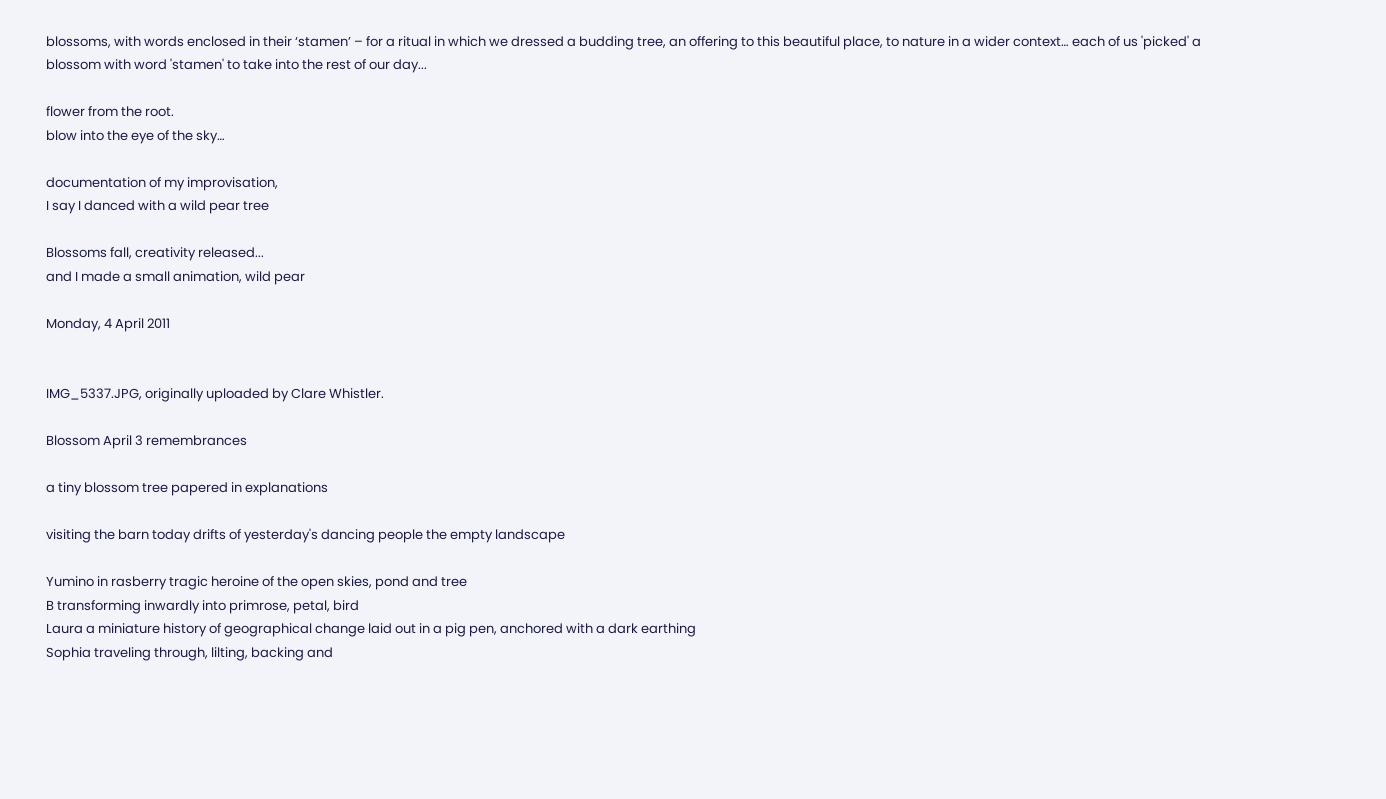blossoms, with words enclosed in their ‘stamen’ – for a ritual in which we dressed a budding tree, an offering to this beautiful place, to nature in a wider context… each of us 'picked' a blossom with word 'stamen' to take into the rest of our day...

flower from the root.
blow into the eye of the sky…

documentation of my improvisation,
I say I danced with a wild pear tree

Blossoms fall, creativity released...
and I made a small animation, wild pear

Monday, 4 April 2011


IMG_5337.JPG, originally uploaded by Clare Whistler.

Blossom April 3 remembrances

a tiny blossom tree papered in explanations

visiting the barn today drifts of yesterday's dancing people the empty landscape

Yumino in rasberry tragic heroine of the open skies, pond and tree
B transforming inwardly into primrose, petal, bird
Laura a miniature history of geographical change laid out in a pig pen, anchored with a dark earthing
Sophia traveling through, lilting, backing and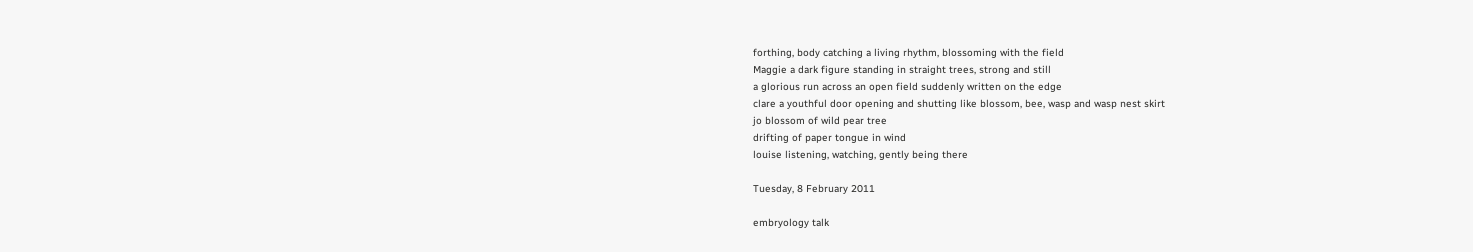forthing, body catching a living rhythm, blossoming with the field
Maggie a dark figure standing in straight trees, strong and still
a glorious run across an open field suddenly written on the edge
clare a youthful door opening and shutting like blossom, bee, wasp and wasp nest skirt
jo blossom of wild pear tree
drifting of paper tongue in wind
louise listening, watching, gently being there

Tuesday, 8 February 2011

embryology talk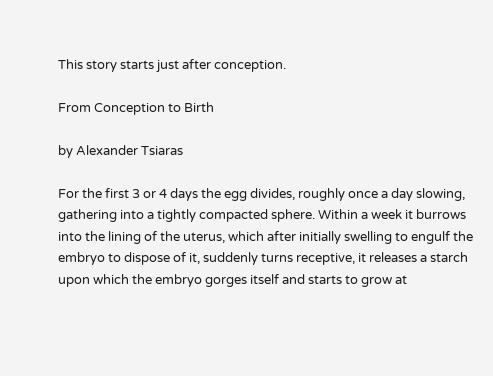This story starts just after conception.

From Conception to Birth

by Alexander Tsiaras

For the first 3 or 4 days the egg divides, roughly once a day slowing, gathering into a tightly compacted sphere. Within a week it burrows into the lining of the uterus, which after initially swelling to engulf the embryo to dispose of it, suddenly turns receptive, it releases a starch upon which the embryo gorges itself and starts to grow at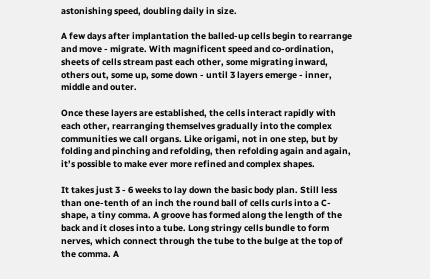astonishing speed, doubling daily in size.

A few days after implantation the balled-up cells begin to rearrange and move - migrate. With magnificent speed and co-ordination, sheets of cells stream past each other, some migrating inward, others out, some up, some down - until 3 layers emerge - inner, middle and outer.

Once these layers are established, the cells interact rapidly with each other, rearranging themselves gradually into the complex communities we call organs. Like origami, not in one step, but by folding and pinching and refolding, then refolding again and again, it’s possible to make ever more refined and complex shapes.

It takes just 3 - 6 weeks to lay down the basic body plan. Still less than one-tenth of an inch the round ball of cells curls into a C-shape, a tiny comma. A groove has formed along the length of the back and it closes into a tube. Long stringy cells bundle to form nerves, which connect through the tube to the bulge at the top of the comma. A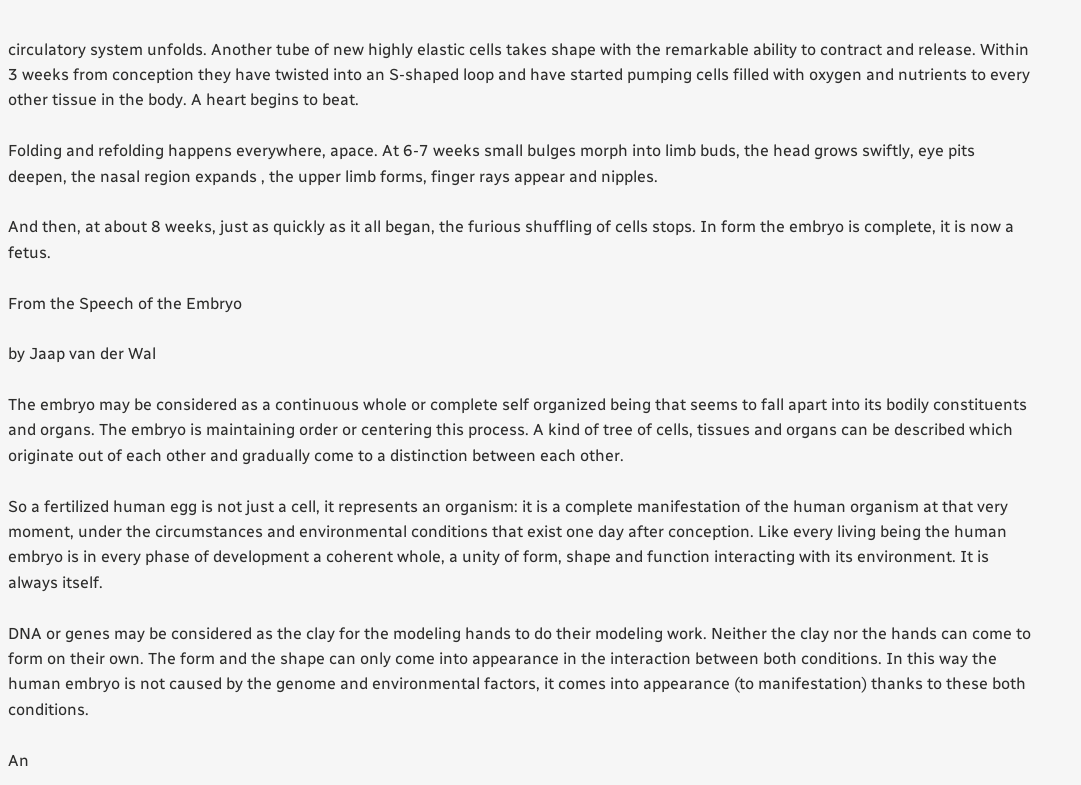circulatory system unfolds. Another tube of new highly elastic cells takes shape with the remarkable ability to contract and release. Within 3 weeks from conception they have twisted into an S-shaped loop and have started pumping cells filled with oxygen and nutrients to every other tissue in the body. A heart begins to beat.

Folding and refolding happens everywhere, apace. At 6-7 weeks small bulges morph into limb buds, the head grows swiftly, eye pits deepen, the nasal region expands , the upper limb forms, finger rays appear and nipples.

And then, at about 8 weeks, just as quickly as it all began, the furious shuffling of cells stops. In form the embryo is complete, it is now a fetus.

From the Speech of the Embryo

by Jaap van der Wal

The embryo may be considered as a continuous whole or complete self organized being that seems to fall apart into its bodily constituents and organs. The embryo is maintaining order or centering this process. A kind of tree of cells, tissues and organs can be described which originate out of each other and gradually come to a distinction between each other.

So a fertilized human egg is not just a cell, it represents an organism: it is a complete manifestation of the human organism at that very moment, under the circumstances and environmental conditions that exist one day after conception. Like every living being the human embryo is in every phase of development a coherent whole, a unity of form, shape and function interacting with its environment. It is always itself.

DNA or genes may be considered as the clay for the modeling hands to do their modeling work. Neither the clay nor the hands can come to form on their own. The form and the shape can only come into appearance in the interaction between both conditions. In this way the human embryo is not caused by the genome and environmental factors, it comes into appearance (to manifestation) thanks to these both conditions.

An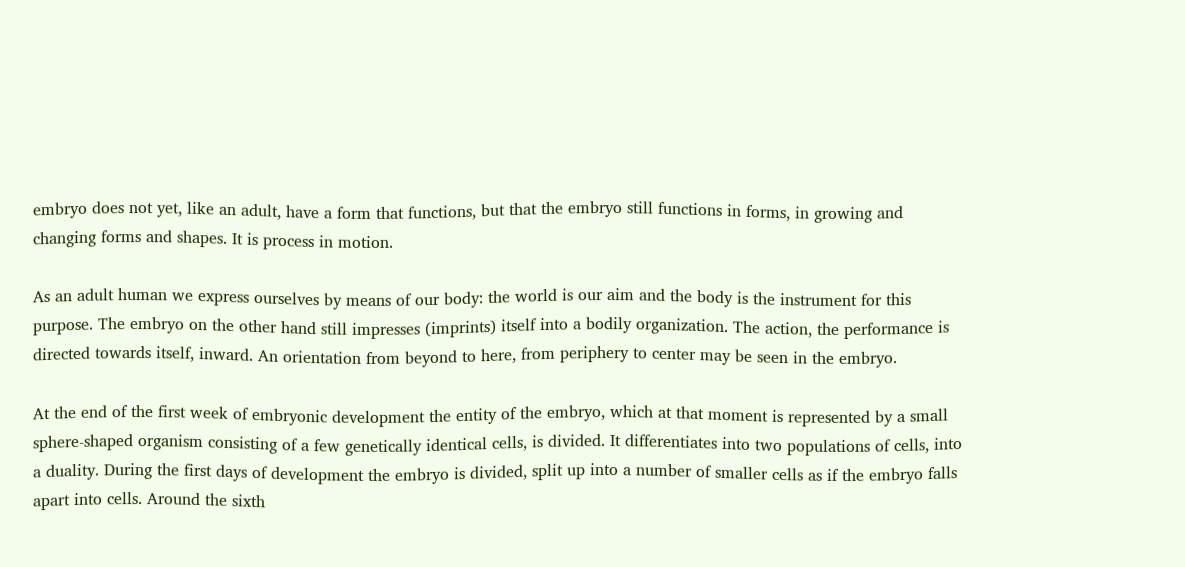embryo does not yet, like an adult, have a form that functions, but that the embryo still functions in forms, in growing and changing forms and shapes. It is process in motion.

As an adult human we express ourselves by means of our body: the world is our aim and the body is the instrument for this purpose. The embryo on the other hand still impresses (imprints) itself into a bodily organization. The action, the performance is directed towards itself, inward. An orientation from beyond to here, from periphery to center may be seen in the embryo.

At the end of the first week of embryonic development the entity of the embryo, which at that moment is represented by a small sphere-shaped organism consisting of a few genetically identical cells, is divided. It differentiates into two populations of cells, into a duality. During the first days of development the embryo is divided, split up into a number of smaller cells as if the embryo falls apart into cells. Around the sixth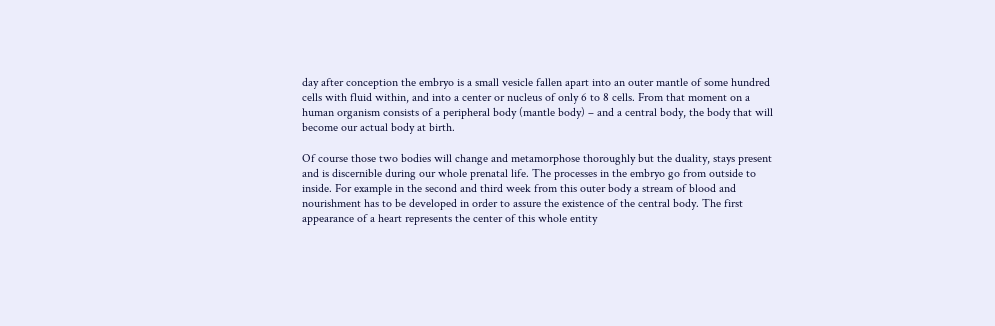day after conception the embryo is a small vesicle fallen apart into an outer mantle of some hundred cells with fluid within, and into a center or nucleus of only 6 to 8 cells. From that moment on a human organism consists of a peripheral body (mantle body) – and a central body, the body that will become our actual body at birth.

Of course those two bodies will change and metamorphose thoroughly but the duality, stays present and is discernible during our whole prenatal life. The processes in the embryo go from outside to inside. For example in the second and third week from this outer body a stream of blood and nourishment has to be developed in order to assure the existence of the central body. The first appearance of a heart represents the center of this whole entity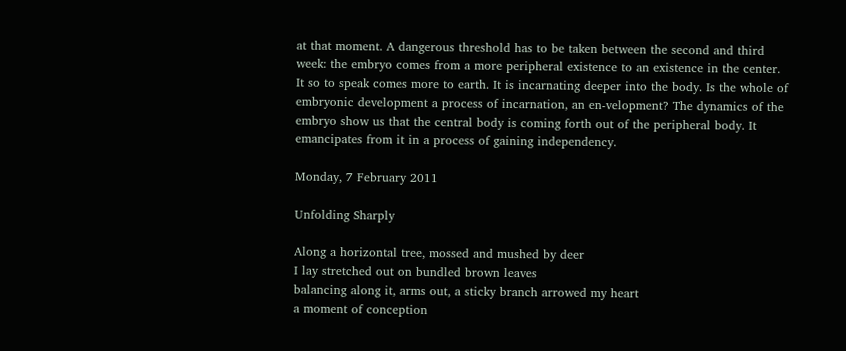at that moment. A dangerous threshold has to be taken between the second and third week: the embryo comes from a more peripheral existence to an existence in the center. It so to speak comes more to earth. It is incarnating deeper into the body. Is the whole of embryonic development a process of incarnation, an en-velopment? The dynamics of the embryo show us that the central body is coming forth out of the peripheral body. It emancipates from it in a process of gaining independency.

Monday, 7 February 2011

Unfolding Sharply

Along a horizontal tree, mossed and mushed by deer
I lay stretched out on bundled brown leaves
balancing along it, arms out, a sticky branch arrowed my heart
a moment of conception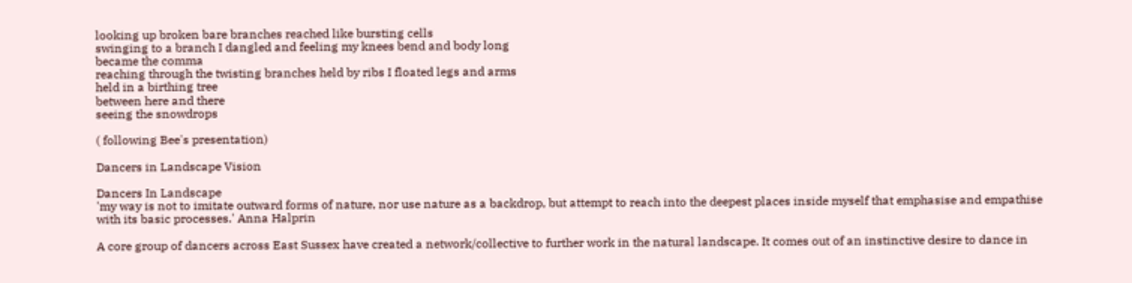looking up broken bare branches reached like bursting cells
swinging to a branch I dangled and feeling my knees bend and body long
became the comma
reaching through the twisting branches held by ribs I floated legs and arms
held in a birthing tree
between here and there
seeing the snowdrops

( following Bee's presentation)

Dancers in Landscape Vision

Dancers In Landscape
'my way is not to imitate outward forms of nature, nor use nature as a backdrop, but attempt to reach into the deepest places inside myself that emphasise and empathise with its basic processes.' Anna Halprin

A core group of dancers across East Sussex have created a network/collective to further work in the natural landscape. It comes out of an instinctive desire to dance in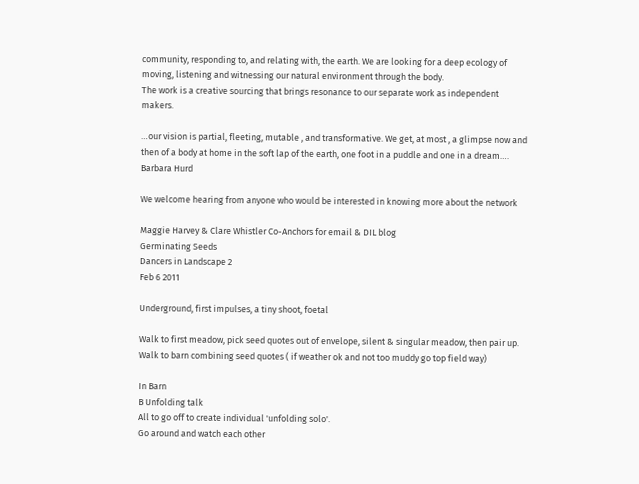community, responding to, and relating with, the earth. We are looking for a deep ecology of moving, listening and witnessing our natural environment through the body.
The work is a creative sourcing that brings resonance to our separate work as independent makers.

…our vision is partial, fleeting, mutable , and transformative. We get, at most , a glimpse now and then of a body at home in the soft lap of the earth, one foot in a puddle and one in a dream…. Barbara Hurd

We welcome hearing from anyone who would be interested in knowing more about the network

Maggie Harvey & Clare Whistler Co-Anchors for email & DIL blog
Germinating Seeds
Dancers in Landscape 2
Feb 6 2011

Underground, first impulses, a tiny shoot, foetal

Walk to first meadow, pick seed quotes out of envelope, silent & singular meadow, then pair up. Walk to barn combining seed quotes ( if weather ok and not too muddy go top field way)

In Barn
B Unfolding talk
All to go off to create individual 'unfolding solo'.
Go around and watch each other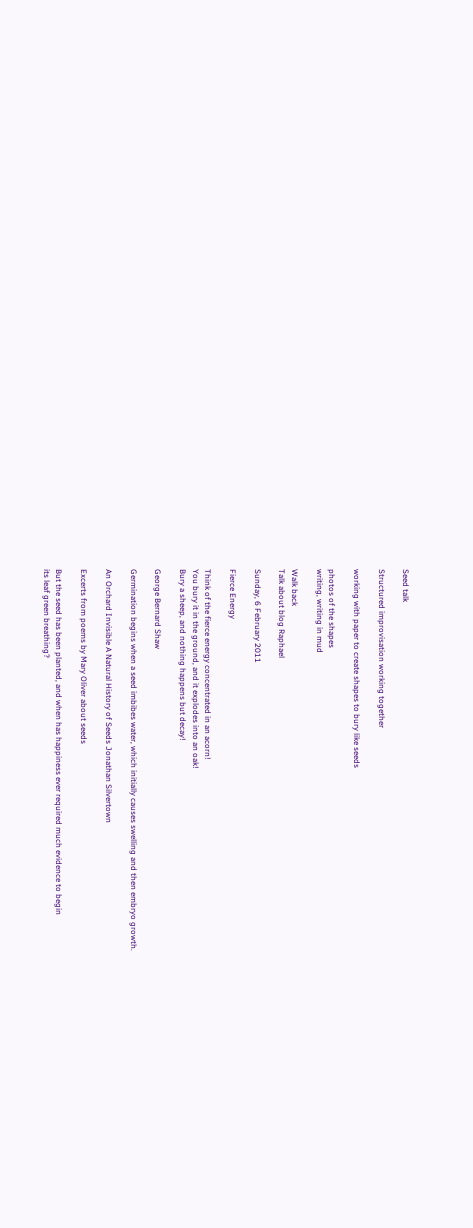Seed talk

Structured improvisation working together

working with paper to create shapes to bury like seeds

photos of the shapes
writing, writing in mud

Walk back
Talk about blog Raphael

Sunday, 6 February 2011

Fierce Energy

Think of the fierce energy concentrated in an acorn!
You bury it in the ground, and it explodes into an oak!
Bury a sheep, and nothing happens but decay!

George Bernard Shaw

Germination begins when a seed imbibes water, which initially causes swelling and then embryo growth.

An Orchard Invisible A Natural History of Seeds Jonathan Silvertown

Excerts from poems by Mary Oliver about seeds

But the seed has been planted, and when has happiness ever required much evidence to begin
its leaf green breathing?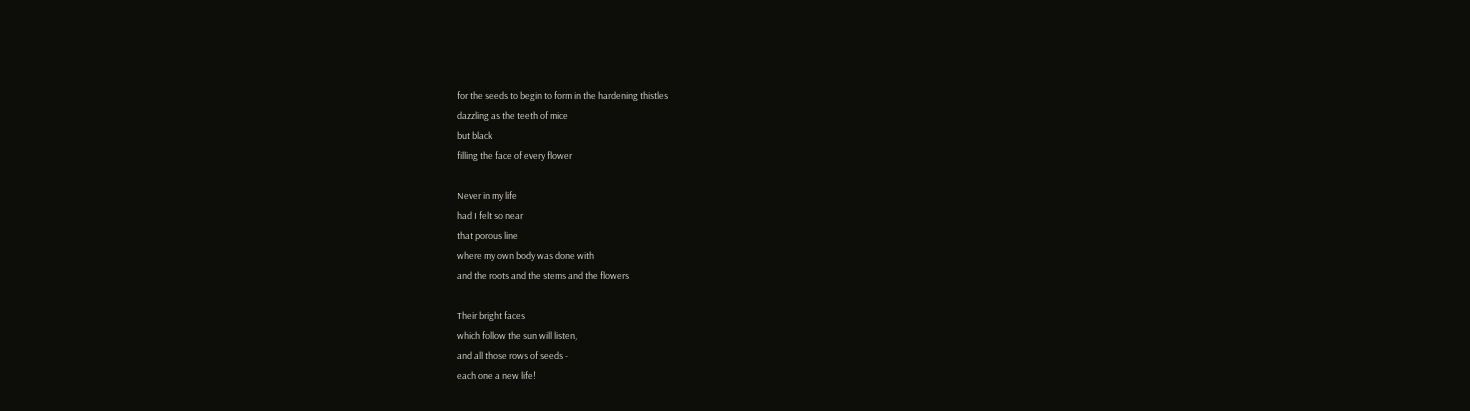for the seeds to begin to form in the hardening thistles
dazzling as the teeth of mice
but black
filling the face of every flower

Never in my life
had I felt so near
that porous line
where my own body was done with
and the roots and the stems and the flowers

Their bright faces
which follow the sun will listen,
and all those rows of seeds -
each one a new life!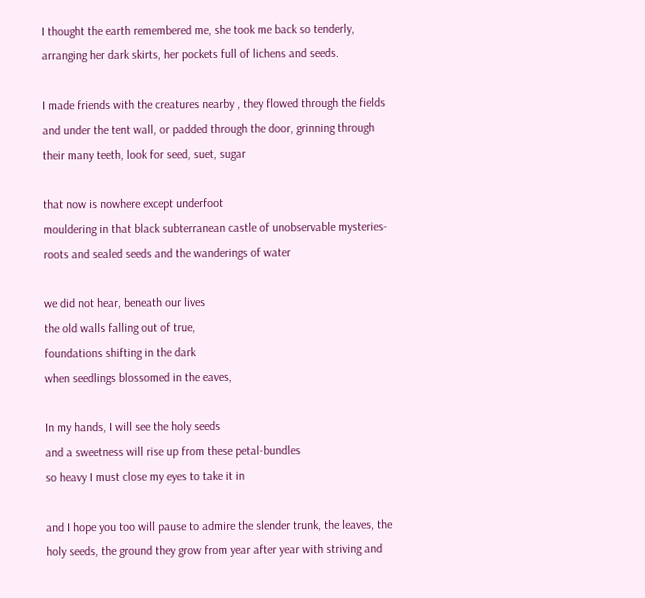I thought the earth remembered me, she took me back so tenderly, arranging her dark skirts, her pockets full of lichens and seeds.

I made friends with the creatures nearby , they flowed through the fields and under the tent wall, or padded through the door, grinning through their many teeth, look for seed, suet, sugar

that now is nowhere except underfoot
mouldering in that black subterranean castle of unobservable mysteries- roots and sealed seeds and the wanderings of water

we did not hear, beneath our lives
the old walls falling out of true,
foundations shifting in the dark
when seedlings blossomed in the eaves,

In my hands, I will see the holy seeds
and a sweetness will rise up from these petal-bundles
so heavy I must close my eyes to take it in

and I hope you too will pause to admire the slender trunk, the leaves, the holy seeds, the ground they grow from year after year with striving and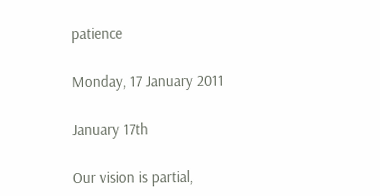patience

Monday, 17 January 2011

January 17th

Our vision is partial,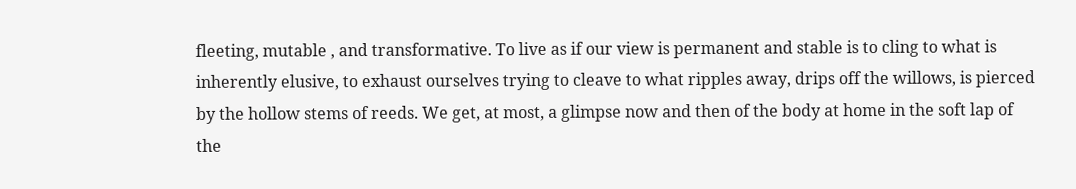fleeting, mutable , and transformative. To live as if our view is permanent and stable is to cling to what is inherently elusive, to exhaust ourselves trying to cleave to what ripples away, drips off the willows, is pierced by the hollow stems of reeds. We get, at most, a glimpse now and then of the body at home in the soft lap of the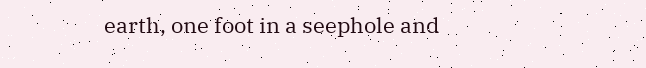earth, one foot in a seephole and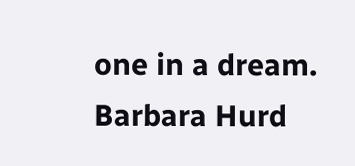one in a dream.
Barbara Hurd